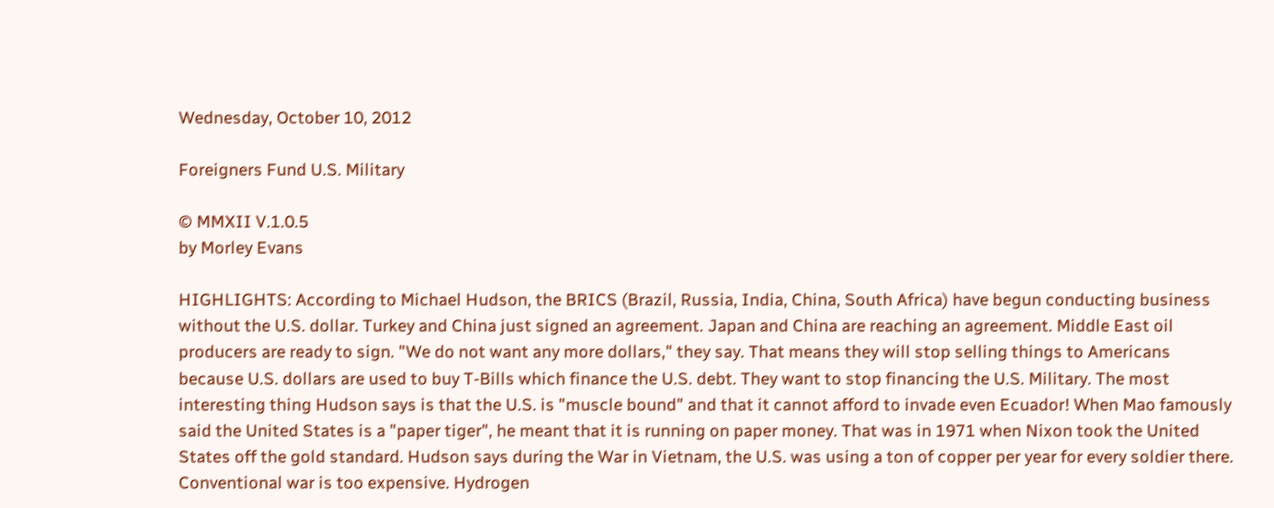Wednesday, October 10, 2012

Foreigners Fund U.S. Military

© MMXII V.1.0.5
by Morley Evans

HIGHLIGHTS: According to Michael Hudson, the BRICS (Brazil, Russia, India, China, South Africa) have begun conducting business without the U.S. dollar. Turkey and China just signed an agreement. Japan and China are reaching an agreement. Middle East oil producers are ready to sign. "We do not want any more dollars," they say. That means they will stop selling things to Americans because U.S. dollars are used to buy T-Bills which finance the U.S. debt. They want to stop financing the U.S. Military. The most interesting thing Hudson says is that the U.S. is "muscle bound" and that it cannot afford to invade even Ecuador! When Mao famously said the United States is a "paper tiger", he meant that it is running on paper money. That was in 1971 when Nixon took the United States off the gold standard. Hudson says during the War in Vietnam, the U.S. was using a ton of copper per year for every soldier there. Conventional war is too expensive. Hydrogen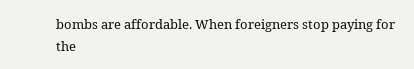bombs are affordable. When foreigners stop paying for the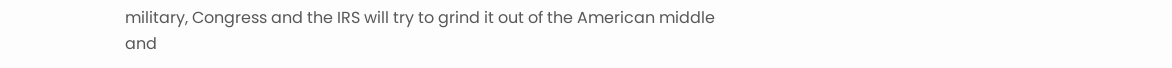military, Congress and the IRS will try to grind it out of the American middle and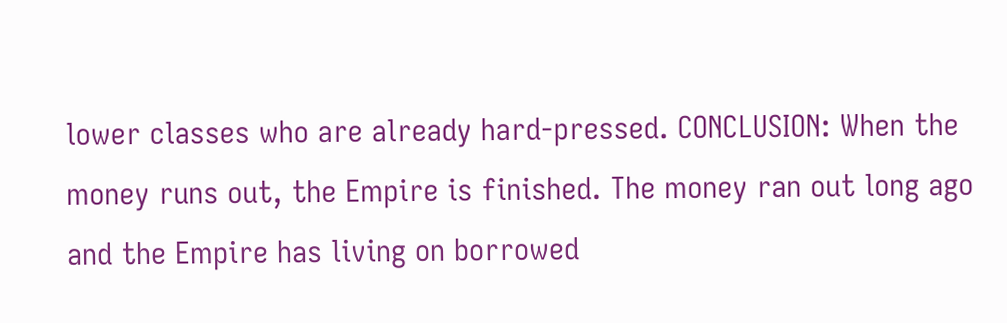lower classes who are already hard-pressed. CONCLUSION: When the money runs out, the Empire is finished. The money ran out long ago and the Empire has living on borrowed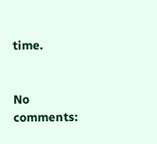time.


No comments: